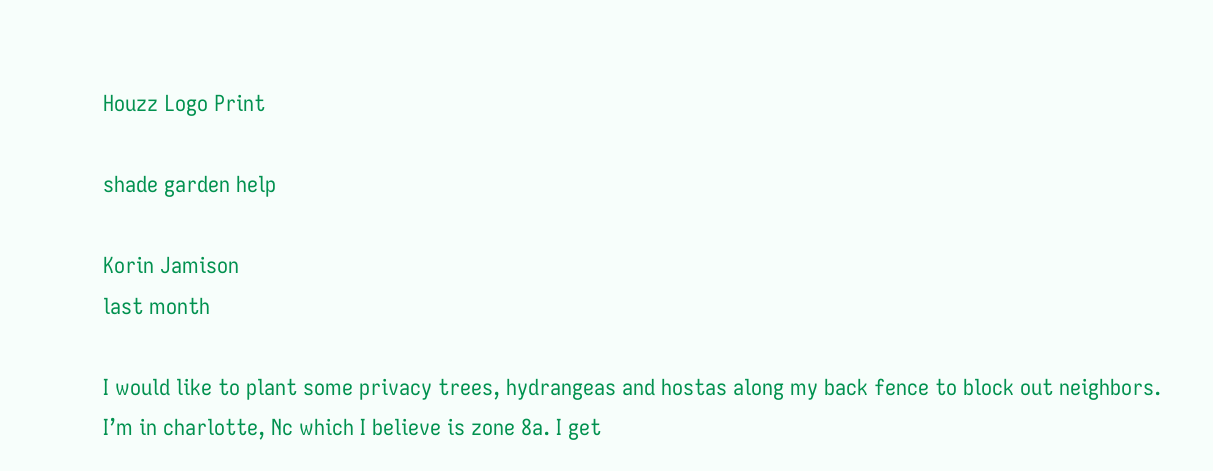Houzz Logo Print

shade garden help

Korin Jamison
last month

I would like to plant some privacy trees, hydrangeas and hostas along my back fence to block out neighbors. I’m in charlotte, Nc which I believe is zone 8a. I get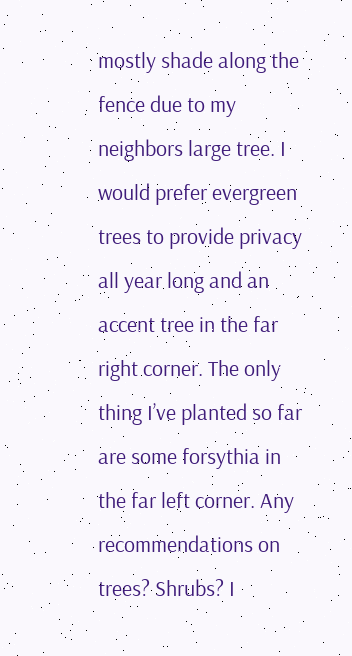mostly shade along the fence due to my neighbors large tree. I would prefer evergreen trees to provide privacy all year long and an accent tree in the far right corner. The only thing I’ve planted so far are some forsythia in the far left corner. Any recommendations on trees? Shrubs? I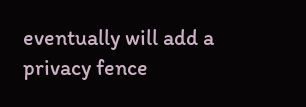eventually will add a privacy fence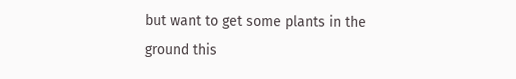but want to get some plants in the ground this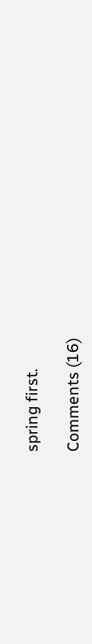spring first.

Comments (16)